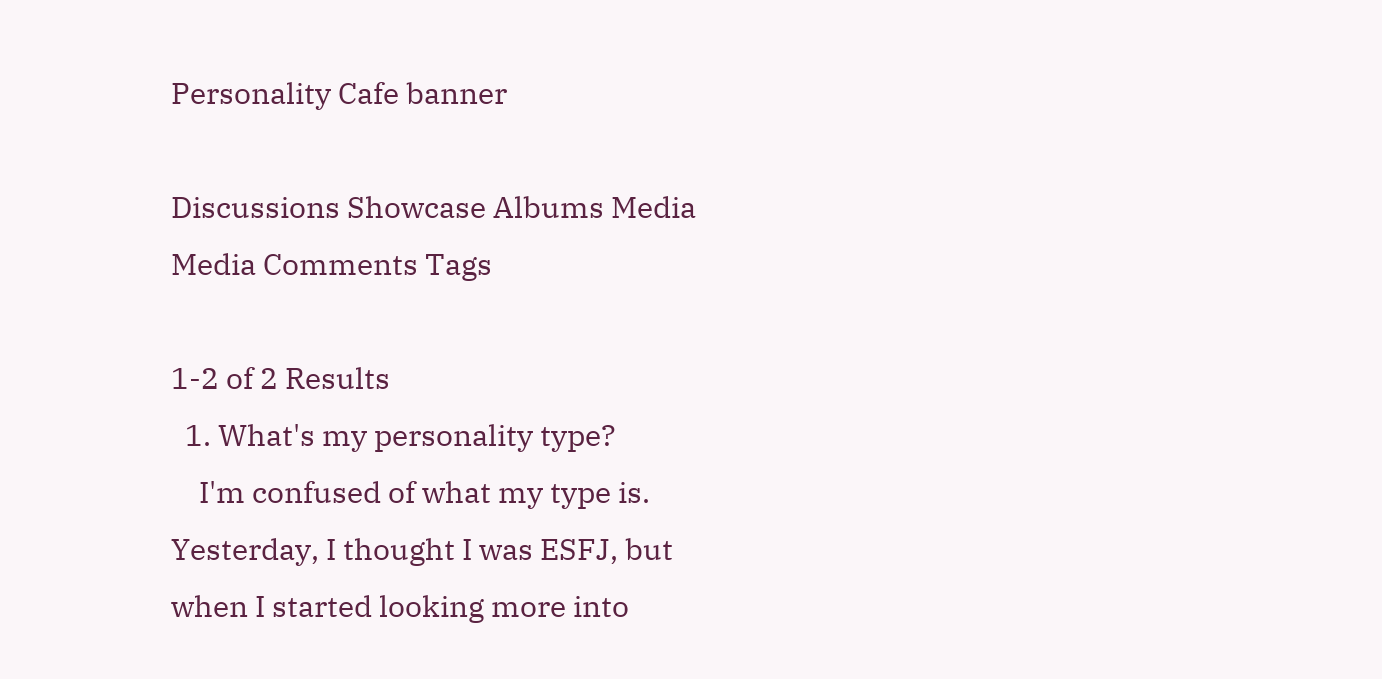Personality Cafe banner

Discussions Showcase Albums Media Media Comments Tags

1-2 of 2 Results
  1. What's my personality type?
    I'm confused of what my type is. Yesterday, I thought I was ESFJ, but when I started looking more into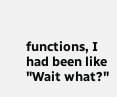functions, I had been like "Wait what?"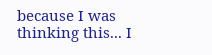because I was thinking this... I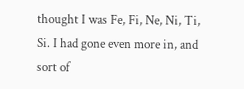thought I was Fe, Fi, Ne, Ni, Ti, Si. I had gone even more in, and sort of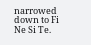narrowed down to Fi Ne Si Te.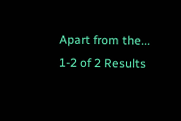Apart from the...
1-2 of 2 Results